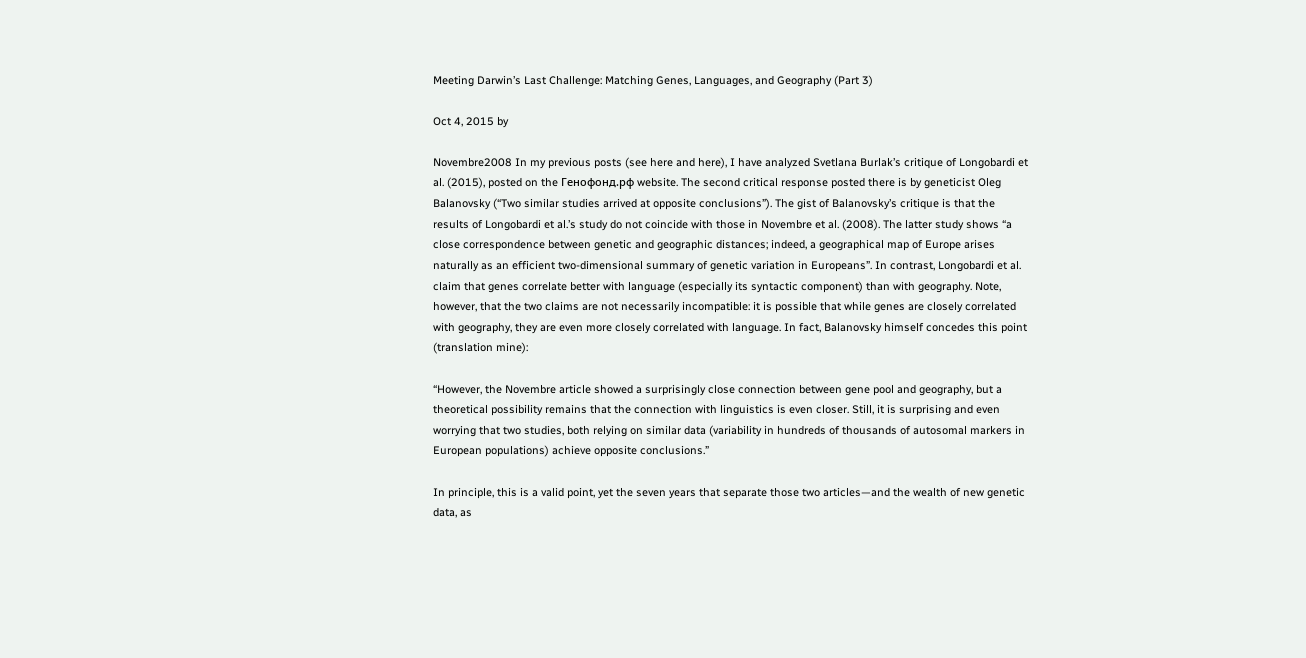Meeting Darwin’s Last Challenge: Matching Genes, Languages, and Geography (Part 3)

Oct 4, 2015 by

Novembre2008 In my previous posts (see here and here), I have analyzed Svetlana Burlak’s critique of Longobardi et al. (2015), posted on the Генофонд.рф website. The second critical response posted there is by geneticist Oleg Balanovsky (“Two similar studies arrived at opposite conclusions”). The gist of Balanovsky’s critique is that the results of Longobardi et al.’s study do not coincide with those in Novembre et al. (2008). The latter study shows “a close correspondence between genetic and geographic distances; indeed, a geographical map of Europe arises naturally as an efficient two-dimensional summary of genetic variation in Europeans”. In contrast, Longobardi et al. claim that genes correlate better with language (especially its syntactic component) than with geography. Note, however, that the two claims are not necessarily incompatible: it is possible that while genes are closely correlated with geography, they are even more closely correlated with language. In fact, Balanovsky himself concedes this point (translation mine):

“However, the Novembre article showed a surprisingly close connection between gene pool and geography, but a theoretical possibility remains that the connection with linguistics is even closer. Still, it is surprising and even worrying that two studies, both relying on similar data (variability in hundreds of thousands of autosomal markers in European populations) achieve opposite conclusions.”

In principle, this is a valid point, yet the seven years that separate those two articles—and the wealth of new genetic data, as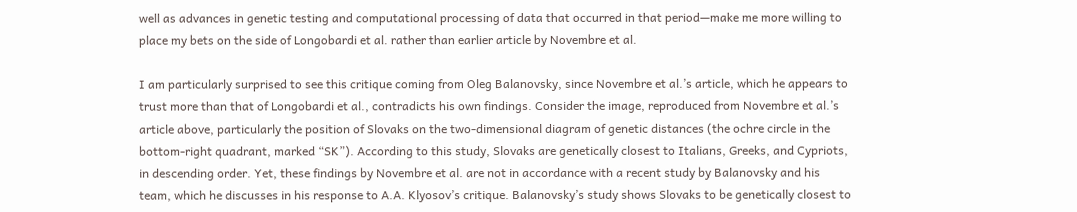well as advances in genetic testing and computational processing of data that occurred in that period—make me more willing to place my bets on the side of Longobardi et al. rather than earlier article by Novembre et al.

I am particularly surprised to see this critique coming from Oleg Balanovsky, since Novembre et al.’s article, which he appears to trust more than that of Longobardi et al., contradicts his own findings. Consider the image, reproduced from Novembre et al.’s article above, particularly the position of Slovaks on the two-dimensional diagram of genetic distances (the ochre circle in the bottom-right quadrant, marked “SK”). According to this study, Slovaks are genetically closest to Italians, Greeks, and Cypriots, in descending order. Yet, these findings by Novembre et al. are not in accordance with a recent study by Balanovsky and his team, which he discusses in his response to A.A. Klyosov’s critique. Balanovsky’s study shows Slovaks to be genetically closest to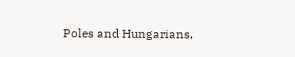Poles and Hungarians,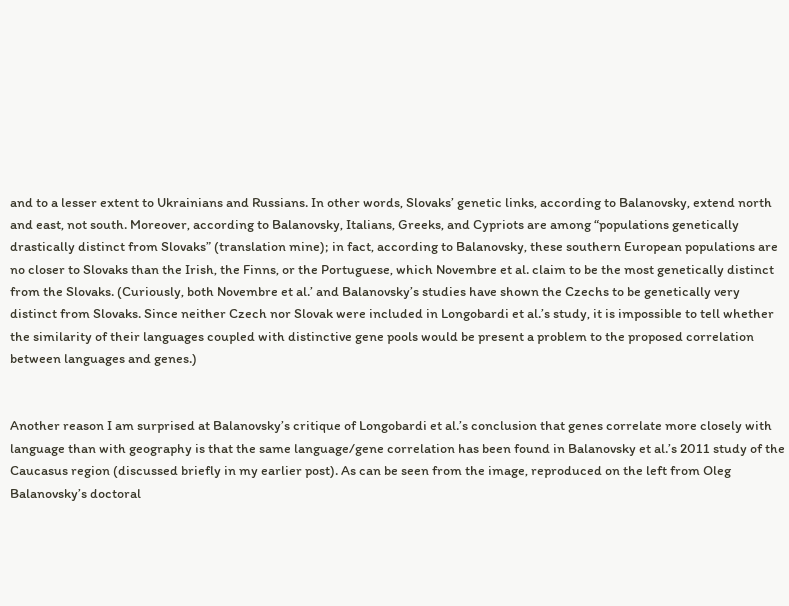and to a lesser extent to Ukrainians and Russians. In other words, Slovaks’ genetic links, according to Balanovsky, extend north and east, not south. Moreover, according to Balanovsky, Italians, Greeks, and Cypriots are among “populations genetically drastically distinct from Slovaks” (translation mine); in fact, according to Balanovsky, these southern European populations are no closer to Slovaks than the Irish, the Finns, or the Portuguese, which Novembre et al. claim to be the most genetically distinct from the Slovaks. (Curiously, both Novembre et al.’ and Balanovsky’s studies have shown the Czechs to be genetically very distinct from Slovaks. Since neither Czech nor Slovak were included in Longobardi et al.’s study, it is impossible to tell whether the similarity of their languages coupled with distinctive gene pools would be present a problem to the proposed correlation between languages and genes.)


Another reason I am surprised at Balanovsky’s critique of Longobardi et al.’s conclusion that genes correlate more closely with language than with geography is that the same language/gene correlation has been found in Balanovsky et al.’s 2011 study of the Caucasus region (discussed briefly in my earlier post). As can be seen from the image, reproduced on the left from Oleg Balanovsky’s doctoral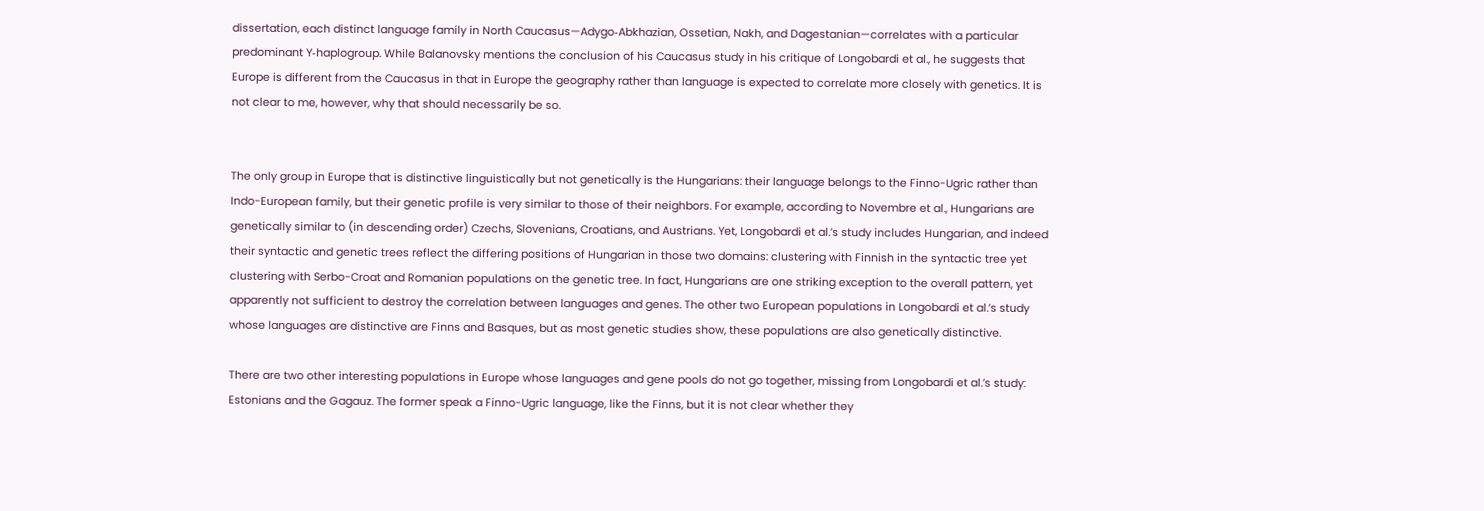dissertation, each distinct language family in North Caucasus—Adygo‑Abkhazian, Ossetian, Nakh, and Dagestanian—correlates with a particular predominant Y‑haplogroup. While Balanovsky mentions the conclusion of his Caucasus study in his critique of Longobardi et al., he suggests that Europe is different from the Caucasus in that in Europe the geography rather than language is expected to correlate more closely with genetics. It is not clear to me, however, why that should necessarily be so.


The only group in Europe that is distinctive linguistically but not genetically is the Hungarians: their language belongs to the Finno-Ugric rather than Indo-European family, but their genetic profile is very similar to those of their neighbors. For example, according to Novembre et al., Hungarians are genetically similar to (in descending order) Czechs, Slovenians, Croatians, and Austrians. Yet, Longobardi et al.’s study includes Hungarian, and indeed their syntactic and genetic trees reflect the differing positions of Hungarian in those two domains: clustering with Finnish in the syntactic tree yet clustering with Serbo-Croat and Romanian populations on the genetic tree. In fact, Hungarians are one striking exception to the overall pattern, yet apparently not sufficient to destroy the correlation between languages and genes. The other two European populations in Longobardi et al.’s study whose languages are distinctive are Finns and Basques, but as most genetic studies show, these populations are also genetically distinctive.

There are two other interesting populations in Europe whose languages and gene pools do not go together, missing from Longobardi et al.’s study: Estonians and the Gagauz. The former speak a Finno-Ugric language, like the Finns, but it is not clear whether they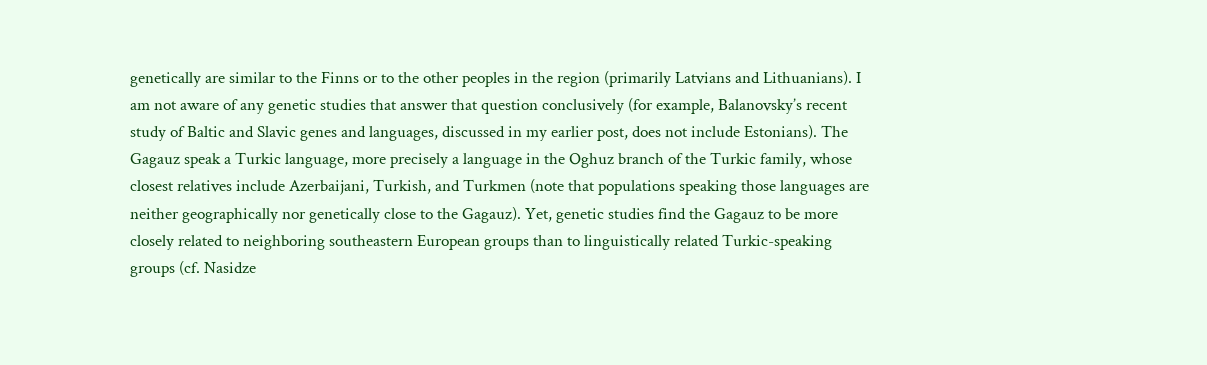genetically are similar to the Finns or to the other peoples in the region (primarily Latvians and Lithuanians). I am not aware of any genetic studies that answer that question conclusively (for example, Balanovsky’s recent study of Baltic and Slavic genes and languages, discussed in my earlier post, does not include Estonians). The Gagauz speak a Turkic language, more precisely a language in the Oghuz branch of the Turkic family, whose closest relatives include Azerbaijani, Turkish, and Turkmen (note that populations speaking those languages are neither geographically nor genetically close to the Gagauz). Yet, genetic studies find the Gagauz to be more closely related to neighboring southeastern European groups than to linguistically related Turkic-speaking groups (cf. Nasidze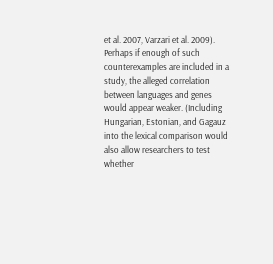et al. 2007, Varzari et al. 2009). Perhaps if enough of such counterexamples are included in a study, the alleged correlation between languages and genes would appear weaker. (Including Hungarian, Estonian, and Gagauz into the lexical comparison would also allow researchers to test whether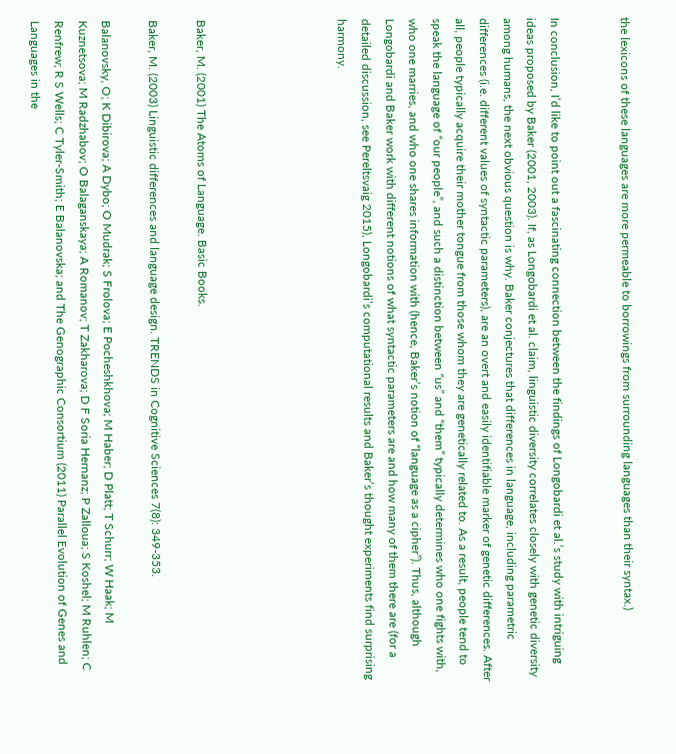the lexicons of these languages are more permeable to borrowings from surrounding languages than their syntax.)


In conclusion, I’d like to point out a fascinating connection between the findings of Longobardi et al.’s study with intriguing ideas proposed by Baker (2001, 2003). If, as Longobardi et al. claim, linguistic diversity correlates closely with genetic diversity among humans, the next obvious question is why. Baker conjectures that differences in language, including parametric differences (i.e. different values of syntactic parameters), are an overt and easily identifiable marker of genetic differences. After all, people typically acquire their mother tongue from those whom they are genetically related to. As a result, people tend to speak the language of “our people”, and such a distinction between “us” and “them” typically determines who one fights with, who one marries, and who one shares information with (hence, Baker’s notion of “language as a cipher”). Thus, although Longobardi and Baker work with different notions of what syntactic parameters are and how many of them there are (for a detailed discussion, see Pereltsvaig 2015), Longobardi’s computational results and Baker’s thought experiments find surprising harmony.





Baker, M. (2001) The Atoms of Language. Basic Books.

Baker, M. (2003) Linguistic differences and language design. TRENDS in Cognitive Sciences 7(8): 349-353.

Balanovsky, O; K Dibirova; A Dybo; O Mudrak; S Frolova; E Pocheshkhova; M Haber; D Platt; T Schurr; W Haak; M Kuznetsova; M Radzhabov; O Balaganskaya; A Romanov; T Zakharova; D F Soria Hernanz; P Zalloua; S Koshel; M Ruhlen; C Renfrew; R S Wells; C Tyler-Smith; E Balanovska; and The Genographic Consortium (2011) Parallel Evolution of Genes and Languages in the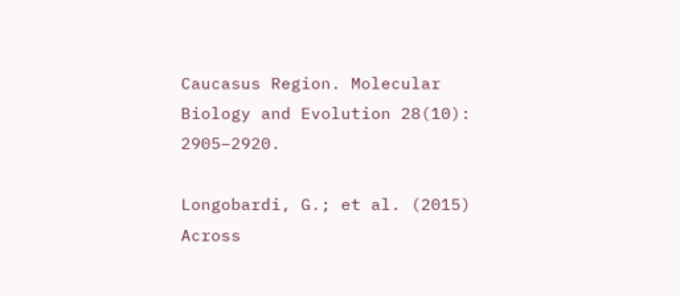Caucasus Region. Molecular Biology and Evolution 28(10): 2905–2920.

Longobardi, G.; et al. (2015) Across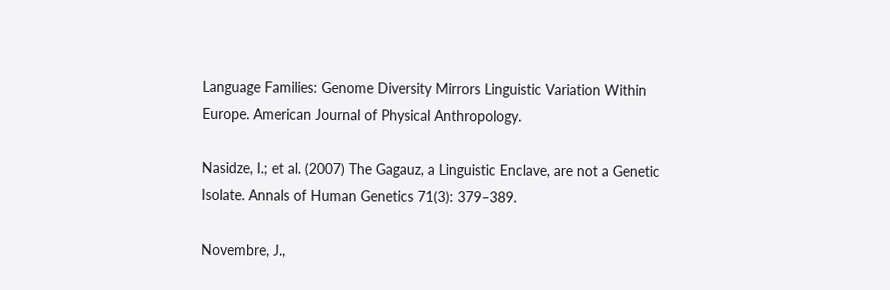Language Families: Genome Diversity Mirrors Linguistic Variation Within Europe. American Journal of Physical Anthropology.

Nasidze, I.; et al. (2007) The Gagauz, a Linguistic Enclave, are not a Genetic Isolate. Annals of Human Genetics 71(3): 379–389.

Novembre, J.,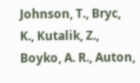Johnson, T., Bryc, K., Kutalik, Z., Boyko, A. R., Auton,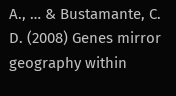A., … & Bustamante, C. D. (2008) Genes mirror geography within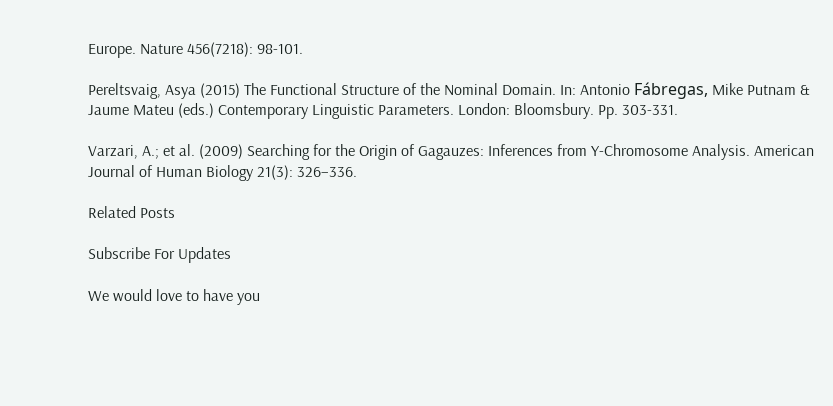Europe. Nature 456(7218): 98-101.

Pereltsvaig, Asya (2015) The Functional Structure of the Nominal Domain. In: Antonio Fábregas, Mike Putnam & Jaume Mateu (eds.) Contemporary Linguistic Parameters. London: Bloomsbury. Pp. 303-331.

Varzari, A.; et al. (2009) Searching for the Origin of Gagauzes: Inferences from Y-Chromosome Analysis. American Journal of Human Biology 21(3): 326–336.

Related Posts

Subscribe For Updates

We would love to have you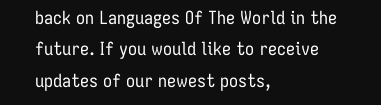back on Languages Of The World in the future. If you would like to receive updates of our newest posts,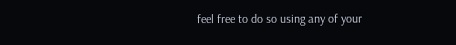feel free to do so using any of your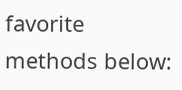favorite methods below: